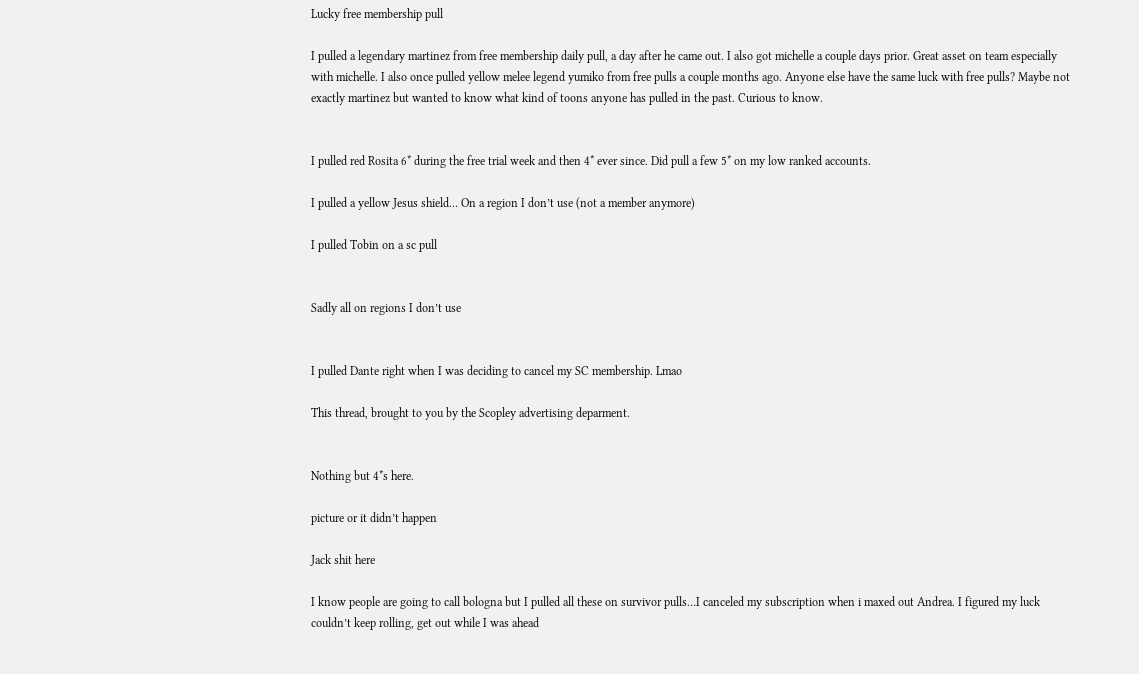Lucky free membership pull

I pulled a legendary martinez from free membership daily pull, a day after he came out. I also got michelle a couple days prior. Great asset on team especially with michelle. I also once pulled yellow melee legend yumiko from free pulls a couple months ago. Anyone else have the same luck with free pulls? Maybe not exactly martinez but wanted to know what kind of toons anyone has pulled in the past. Curious to know.


I pulled red Rosita 6* during the free trial week and then 4* ever since. Did pull a few 5* on my low ranked accounts.

I pulled a yellow Jesus shield… On a region I don’t use (not a member anymore)

I pulled Tobin on a sc pull


Sadly all on regions I don’t use


I pulled Dante right when I was deciding to cancel my SC membership. Lmao

This thread, brought to you by the Scopley advertising deparment.


Nothing but 4*s here.

picture or it didn’t happen

Jack shit here

I know people are going to call bologna but I pulled all these on survivor pulls…I canceled my subscription when i maxed out Andrea. I figured my luck couldn’t keep rolling, get out while I was ahead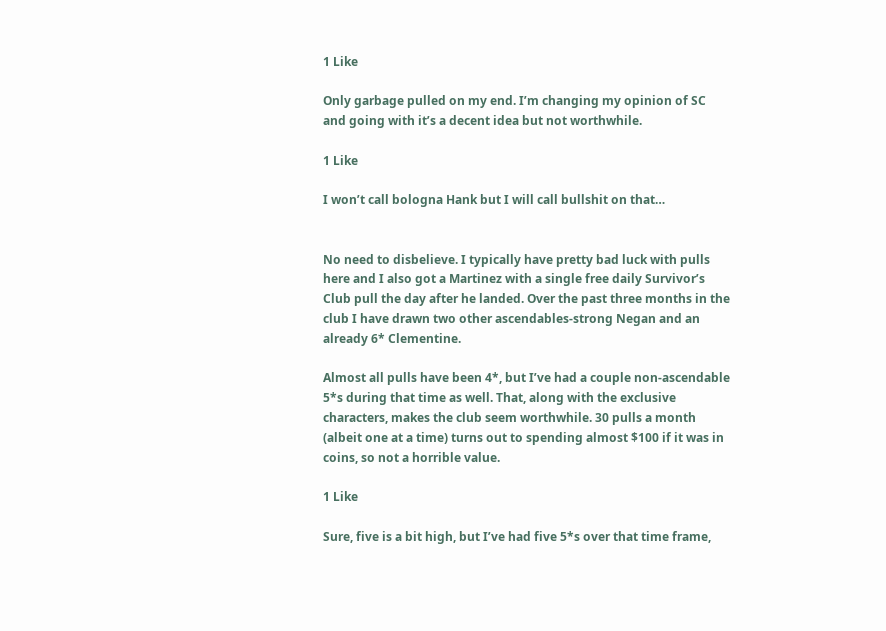1 Like

Only garbage pulled on my end. I’m changing my opinion of SC and going with it’s a decent idea but not worthwhile.

1 Like

I won’t call bologna Hank but I will call bullshit on that…


No need to disbelieve. I typically have pretty bad luck with pulls here and I also got a Martinez with a single free daily Survivor’s Club pull the day after he landed. Over the past three months in the club I have drawn two other ascendables-strong Negan and an already 6* Clementine.

Almost all pulls have been 4*, but I’ve had a couple non-ascendable 5*s during that time as well. That, along with the exclusive characters, makes the club seem worthwhile. 30 pulls a month (albeit one at a time) turns out to spending almost $100 if it was in coins, so not a horrible value.

1 Like

Sure, five is a bit high, but I’ve had five 5*s over that time frame,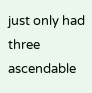just only had three ascendable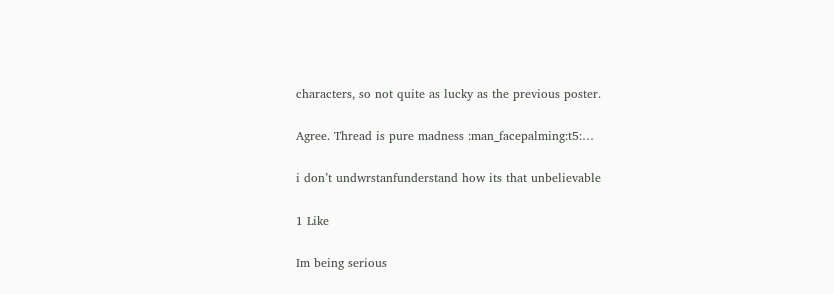characters, so not quite as lucky as the previous poster.

Agree. Thread is pure madness :man_facepalming:t5:…

i don’t undwrstanfunderstand how its that unbelievable

1 Like

Im being serious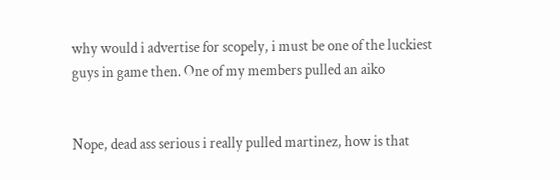why would i advertise for scopely, i must be one of the luckiest guys in game then. One of my members pulled an aiko


Nope, dead ass serious i really pulled martinez, how is that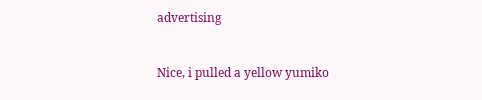advertising


Nice, i pulled a yellow yumiko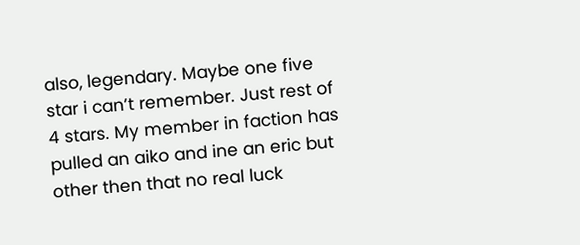also, legendary. Maybe one five star i can’t remember. Just rest of 4 stars. My member in faction has pulled an aiko and ine an eric but other then that no real luck